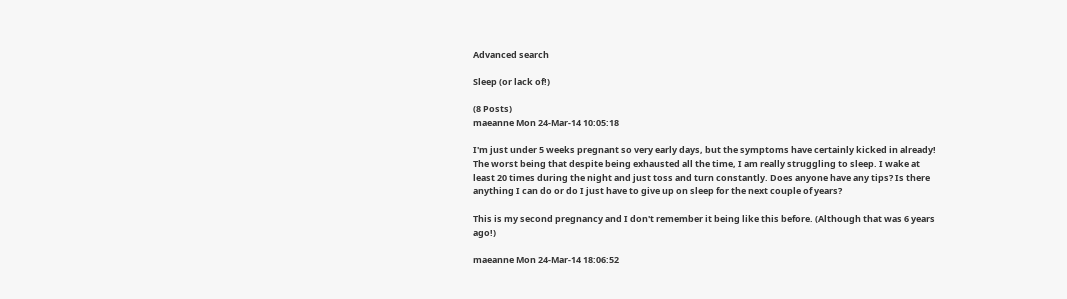Advanced search

Sleep (or lack of!)

(8 Posts)
maeanne Mon 24-Mar-14 10:05:18

I'm just under 5 weeks pregnant so very early days, but the symptoms have certainly kicked in already! The worst being that despite being exhausted all the time, I am really struggling to sleep. I wake at least 20 times during the night and just toss and turn constantly. Does anyone have any tips? Is there anything I can do or do I just have to give up on sleep for the next couple of years?

This is my second pregnancy and I don't remember it being like this before. (Although that was 6 years ago!)

maeanne Mon 24-Mar-14 18:06:52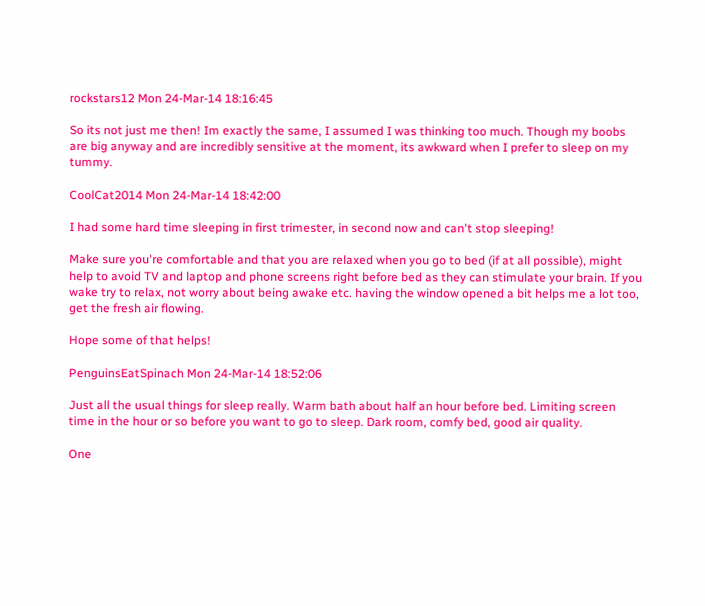rockstars12 Mon 24-Mar-14 18:16:45

So its not just me then! Im exactly the same, I assumed I was thinking too much. Though my boobs are big anyway and are incredibly sensitive at the moment, its awkward when I prefer to sleep on my tummy.

CoolCat2014 Mon 24-Mar-14 18:42:00

I had some hard time sleeping in first trimester, in second now and can't stop sleeping!

Make sure you're comfortable and that you are relaxed when you go to bed (if at all possible), might help to avoid TV and laptop and phone screens right before bed as they can stimulate your brain. If you wake try to relax, not worry about being awake etc. having the window opened a bit helps me a lot too, get the fresh air flowing.

Hope some of that helps!

PenguinsEatSpinach Mon 24-Mar-14 18:52:06

Just all the usual things for sleep really. Warm bath about half an hour before bed. Limiting screen time in the hour or so before you want to go to sleep. Dark room, comfy bed, good air quality.

One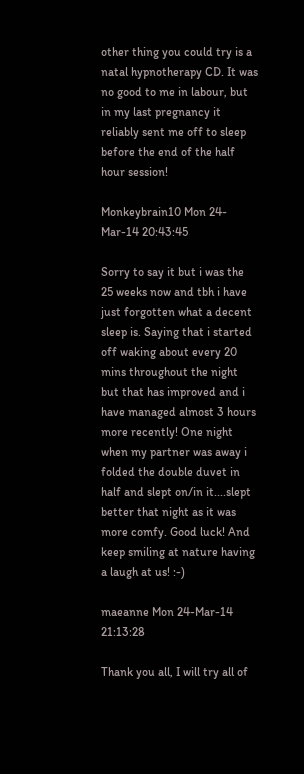other thing you could try is a natal hypnotherapy CD. It was no good to me in labour, but in my last pregnancy it reliably sent me off to sleep before the end of the half hour session!

Monkeybrain10 Mon 24-Mar-14 20:43:45

Sorry to say it but i was the 25 weeks now and tbh i have just forgotten what a decent sleep is. Saying that i started off waking about every 20 mins throughout the night but that has improved and i have managed almost 3 hours more recently! One night when my partner was away i folded the double duvet in half and slept on/in it....slept better that night as it was more comfy. Good luck! And keep smiling at nature having a laugh at us! :-)

maeanne Mon 24-Mar-14 21:13:28

Thank you all, I will try all of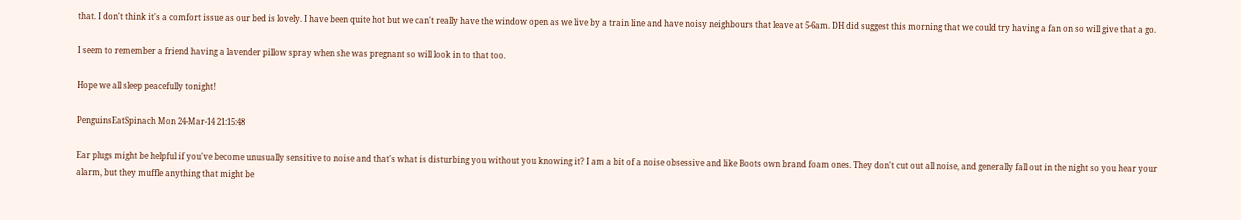that. I don't think it's a comfort issue as our bed is lovely. I have been quite hot but we can't really have the window open as we live by a train line and have noisy neighbours that leave at 5-6am. DH did suggest this morning that we could try having a fan on so will give that a go.

I seem to remember a friend having a lavender pillow spray when she was pregnant so will look in to that too.

Hope we all sleep peacefully tonight!

PenguinsEatSpinach Mon 24-Mar-14 21:15:48

Ear plugs might be helpful if you've become unusually sensitive to noise and that's what is disturbing you without you knowing it? I am a bit of a noise obsessive and like Boots own brand foam ones. They don't cut out all noise, and generally fall out in the night so you hear your alarm, but they muffle anything that might be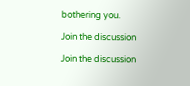bothering you.

Join the discussion

Join the discussion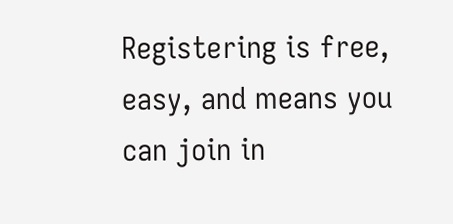Registering is free, easy, and means you can join in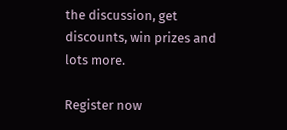the discussion, get discounts, win prizes and lots more.

Register now